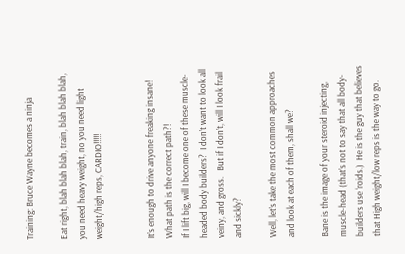Training: Bruce Wayne becomes a ninja

Eat right, blah blah blah, train, blah blah blah, you need heavy weight, no you need light weight/high reps, CARDIO!!!!!


It’s enough to drive anyone freaking insane!  What path is the correct path?!
If I lift big, will I become one of these muscle-headed body builders?  I don’t want to look all veiny, and gross.   But if I don’t, will I look frail and sickly?

Well, let’s take the most common approaches and look at each of them, shall we?

Bane is the image of your steroid injecting, muscle-head (that’s not to say that all body-builders use ‘roids.)  He is the guy that believes that High weight/low reps is the way to go.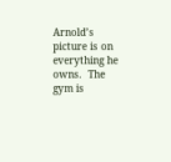Arnold’s picture is on everything he owns.  The gym is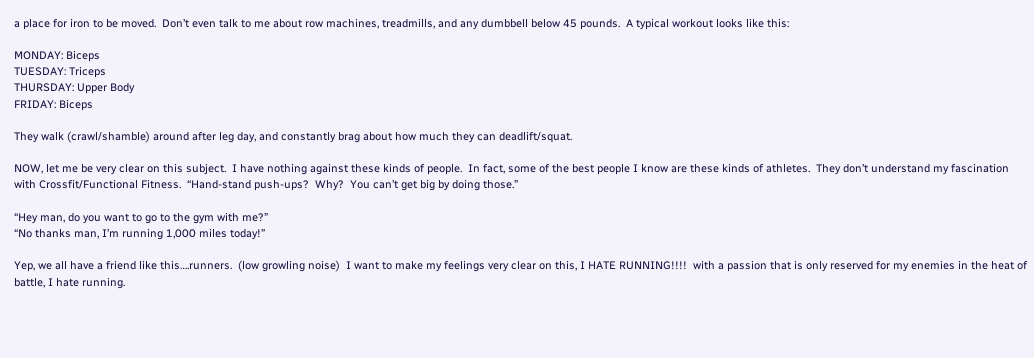a place for iron to be moved.  Don’t even talk to me about row machines, treadmills, and any dumbbell below 45 pounds.  A typical workout looks like this:

MONDAY: Biceps
TUESDAY: Triceps
THURSDAY: Upper Body
FRIDAY: Biceps

They walk (crawl/shamble) around after leg day, and constantly brag about how much they can deadlift/squat.

NOW, let me be very clear on this subject.  I have nothing against these kinds of people.  In fact, some of the best people I know are these kinds of athletes.  They don’t understand my fascination with Crossfit/Functional Fitness.  “Hand-stand push-ups?  Why?  You can’t get big by doing those.”

“Hey man, do you want to go to the gym with me?”
“No thanks man, I’m running 1,000 miles today!”

Yep, we all have a friend like this….runners.  (low growling noise)  I want to make my feelings very clear on this, I HATE RUNNING!!!!  with a passion that is only reserved for my enemies in the heat of battle, I hate running.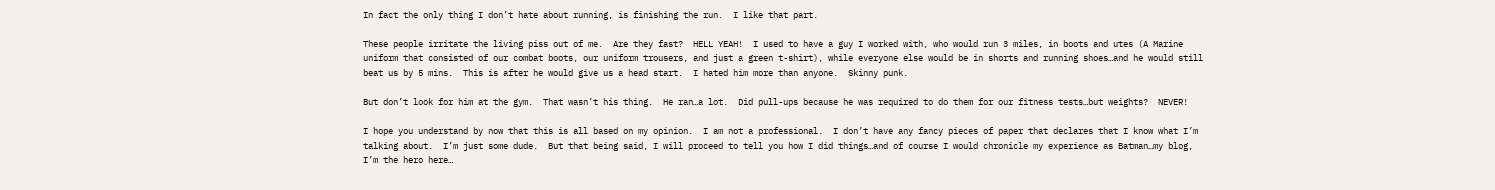In fact the only thing I don’t hate about running, is finishing the run.  I like that part.

These people irritate the living piss out of me.  Are they fast?  HELL YEAH!  I used to have a guy I worked with, who would run 3 miles, in boots and utes (A Marine uniform that consisted of our combat boots, our uniform trousers, and just a green t-shirt), while everyone else would be in shorts and running shoes…and he would still beat us by 5 mins.  This is after he would give us a head start.  I hated him more than anyone.  Skinny punk.

But don’t look for him at the gym.  That wasn’t his thing.  He ran…a lot.  Did pull-ups because he was required to do them for our fitness tests…but weights?  NEVER!

I hope you understand by now that this is all based on my opinion.  I am not a professional.  I don’t have any fancy pieces of paper that declares that I know what I’m talking about.  I’m just some dude.  But that being said, I will proceed to tell you how I did things…and of course I would chronicle my experience as Batman…my blog, I’m the hero here…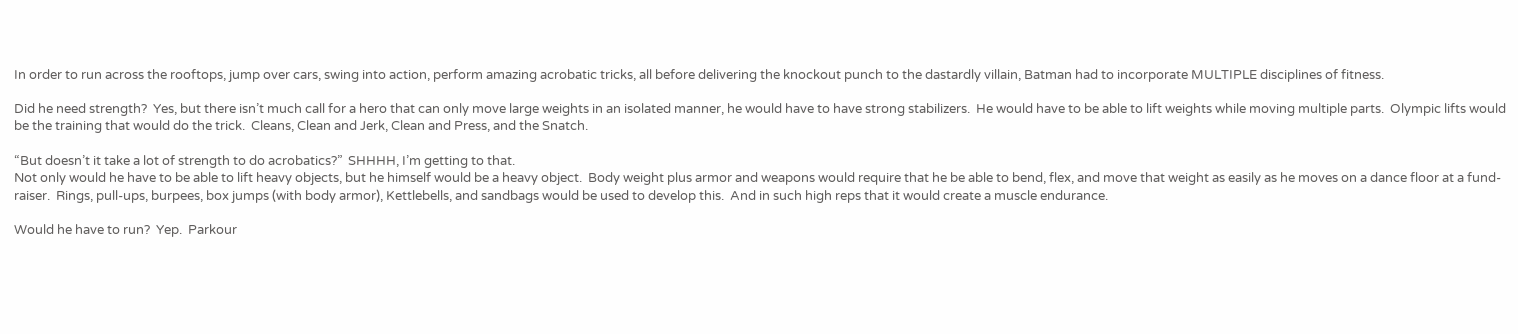In order to run across the rooftops, jump over cars, swing into action, perform amazing acrobatic tricks, all before delivering the knockout punch to the dastardly villain, Batman had to incorporate MULTIPLE disciplines of fitness.

Did he need strength?  Yes, but there isn’t much call for a hero that can only move large weights in an isolated manner, he would have to have strong stabilizers.  He would have to be able to lift weights while moving multiple parts.  Olympic lifts would be the training that would do the trick.  Cleans, Clean and Jerk, Clean and Press, and the Snatch.

“But doesn’t it take a lot of strength to do acrobatics?”  SHHHH, I’m getting to that.
Not only would he have to be able to lift heavy objects, but he himself would be a heavy object.  Body weight plus armor and weapons would require that he be able to bend, flex, and move that weight as easily as he moves on a dance floor at a fund-raiser.  Rings, pull-ups, burpees, box jumps (with body armor), Kettlebells, and sandbags would be used to develop this.  And in such high reps that it would create a muscle endurance.

Would he have to run?  Yep.  Parkour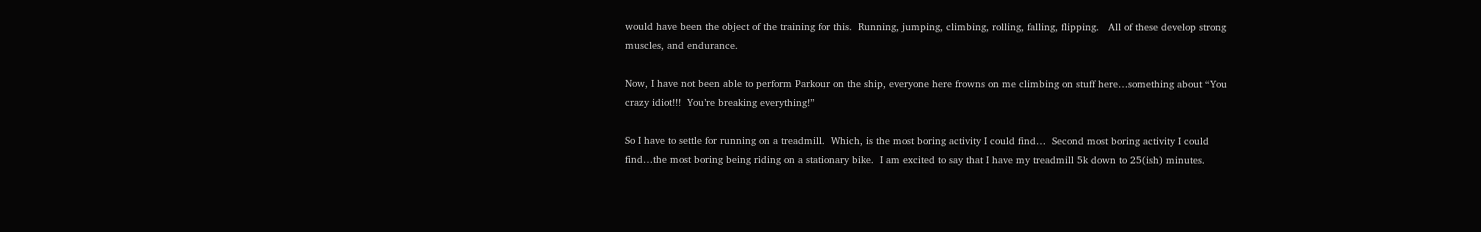would have been the object of the training for this.  Running, jumping, climbing, rolling, falling, flipping.   All of these develop strong muscles, and endurance.

Now, I have not been able to perform Parkour on the ship, everyone here frowns on me climbing on stuff here…something about “You crazy idiot!!!  You’re breaking everything!”

So I have to settle for running on a treadmill.  Which, is the most boring activity I could find…  Second most boring activity I could find…the most boring being riding on a stationary bike.  I am excited to say that I have my treadmill 5k down to 25(ish) minutes.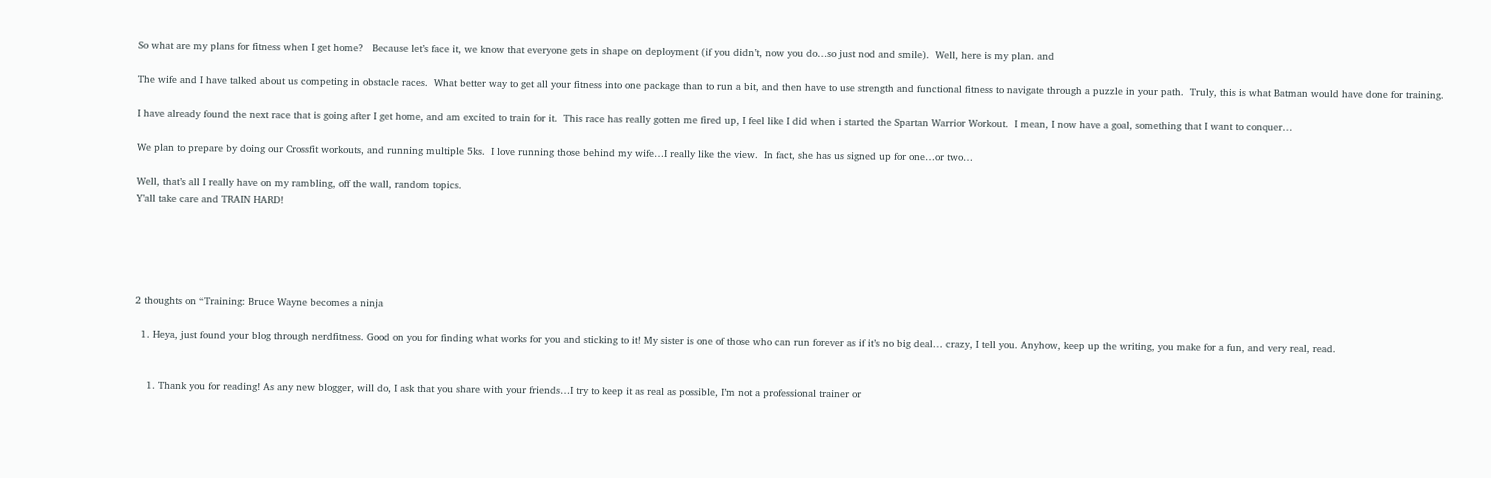So what are my plans for fitness when I get home?   Because let’s face it, we know that everyone gets in shape on deployment (if you didn’t, now you do…so just nod and smile).  Well, here is my plan. and

The wife and I have talked about us competing in obstacle races.  What better way to get all your fitness into one package than to run a bit, and then have to use strength and functional fitness to navigate through a puzzle in your path.  Truly, this is what Batman would have done for training.

I have already found the next race that is going after I get home, and am excited to train for it.  This race has really gotten me fired up, I feel like I did when i started the Spartan Warrior Workout.  I mean, I now have a goal, something that I want to conquer…

We plan to prepare by doing our Crossfit workouts, and running multiple 5ks.  I love running those behind my wife…I really like the view.  In fact, she has us signed up for one…or two…

Well, that’s all I really have on my rambling, off the wall, random topics.
Y’all take care and TRAIN HARD!





2 thoughts on “Training: Bruce Wayne becomes a ninja

  1. Heya, just found your blog through nerdfitness. Good on you for finding what works for you and sticking to it! My sister is one of those who can run forever as if it’s no big deal… crazy, I tell you. Anyhow, keep up the writing, you make for a fun, and very real, read.


    1. Thank you for reading! As any new blogger, will do, I ask that you share with your friends…I try to keep it as real as possible, I’m not a professional trainer or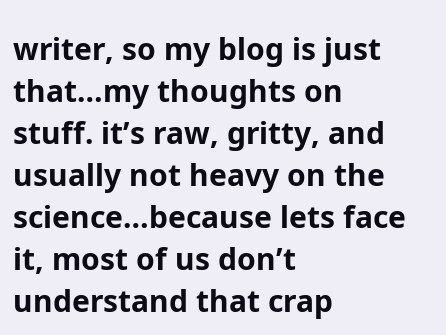writer, so my blog is just that…my thoughts on stuff. it’s raw, gritty, and usually not heavy on the science…because lets face it, most of us don’t understand that crap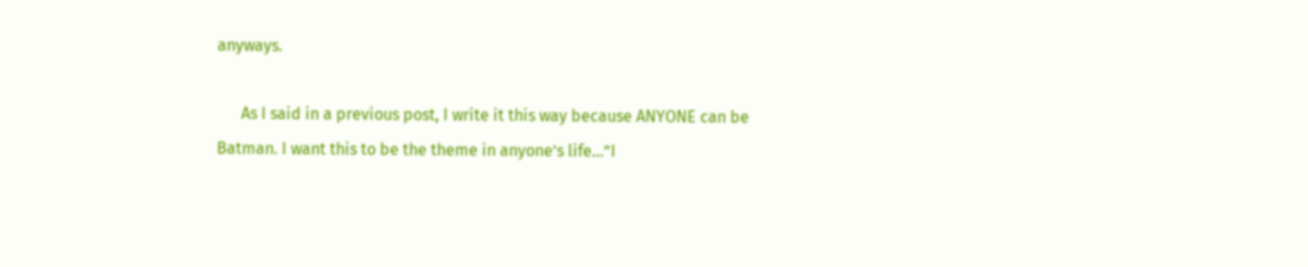anyways.

      As I said in a previous post, I write it this way because ANYONE can be Batman. I want this to be the theme in anyone’s life…”I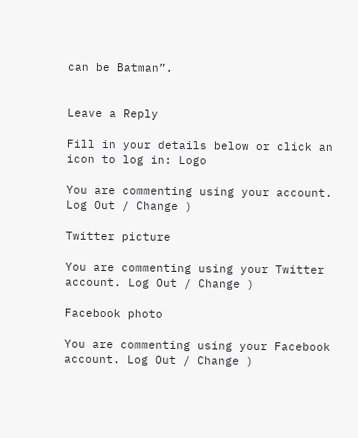can be Batman”.


Leave a Reply

Fill in your details below or click an icon to log in: Logo

You are commenting using your account. Log Out / Change )

Twitter picture

You are commenting using your Twitter account. Log Out / Change )

Facebook photo

You are commenting using your Facebook account. Log Out / Change )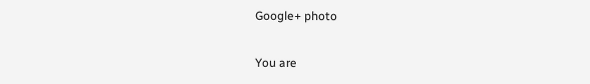Google+ photo

You are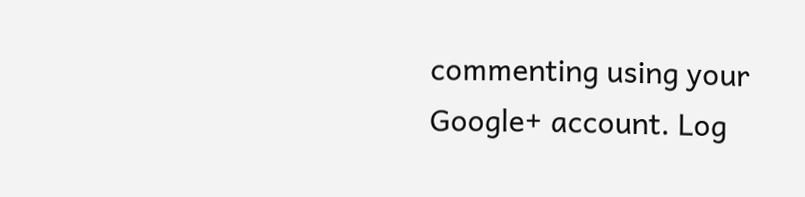commenting using your Google+ account. Log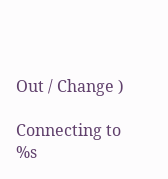Out / Change )

Connecting to %s